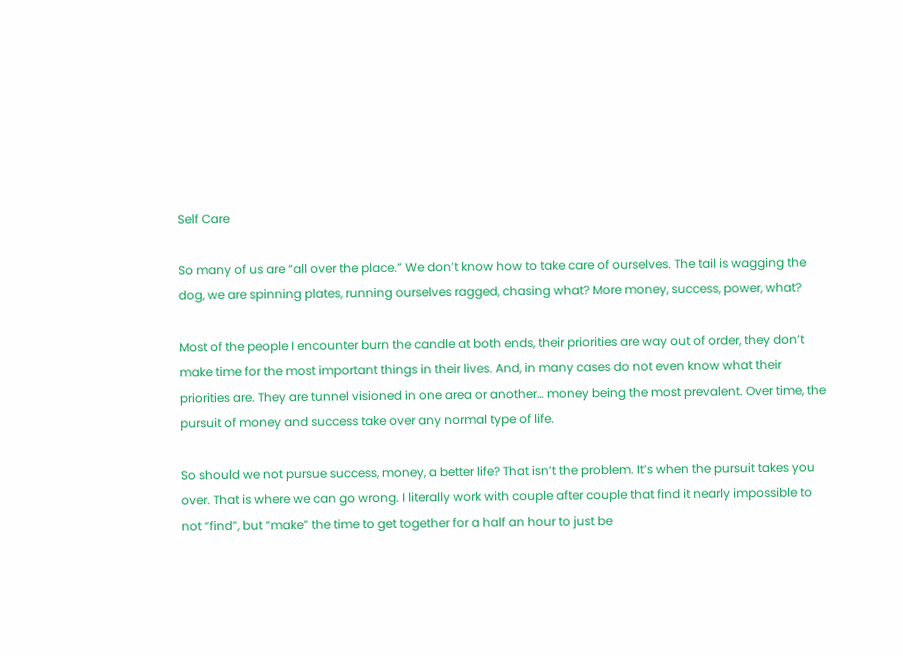Self Care

So many of us are “all over the place.” We don’t know how to take care of ourselves. The tail is wagging the dog, we are spinning plates, running ourselves ragged, chasing what? More money, success, power, what?

Most of the people I encounter burn the candle at both ends, their priorities are way out of order, they don’t make time for the most important things in their lives. And, in many cases do not even know what their priorities are. They are tunnel visioned in one area or another… money being the most prevalent. Over time, the pursuit of money and success take over any normal type of life.

So should we not pursue success, money, a better life? That isn’t the problem. It’s when the pursuit takes you over. That is where we can go wrong. I literally work with couple after couple that find it nearly impossible to not “find”, but “make” the time to get together for a half an hour to just be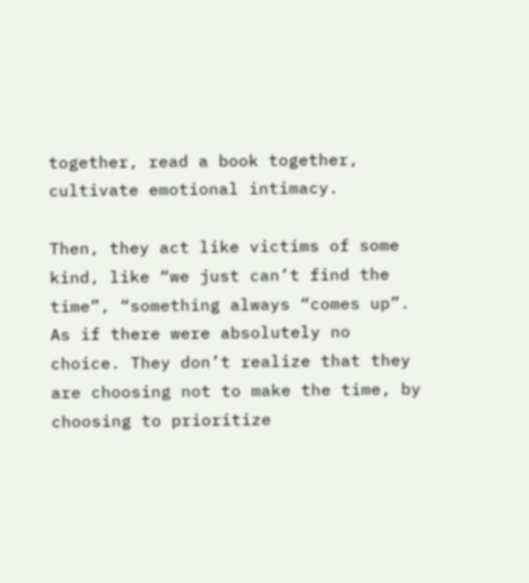together, read a book together, cultivate emotional intimacy.

Then, they act like victims of some kind, like “we just can’t find the time”, “something always “comes up”. As if there were absolutely no choice. They don’t realize that they are choosing not to make the time, by choosing to prioritize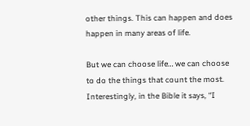other things. This can happen and does happen in many areas of life.

But we can choose life… we can choose to do the things that count the most. Interestingly, in the Bible it says, “I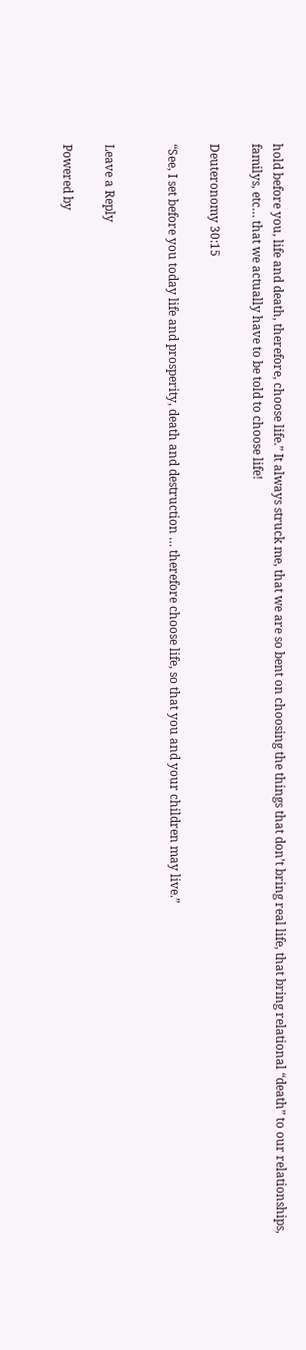hold before you, life and death, therefore, choose life.” It always struck me, that we are so bent on choosing the things that don’t bring real life, that bring relational “death” to our relationships, familys, etc… that we actually have to be told to choose life!

Deuteronomy 30:15

“See, I set before you today life and prosperity, death and destruction … therefore choose life, so that you and your children may live.”


Leave a Reply

Powered by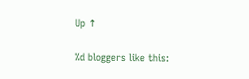Up ↑

%d bloggers like this: